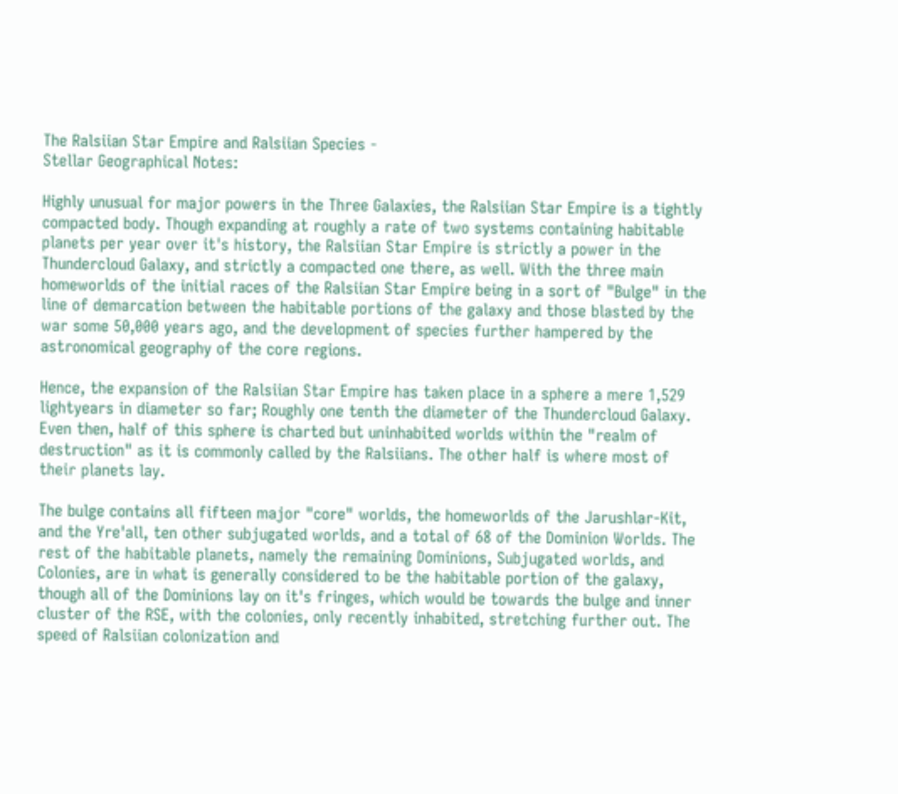The Ralsiian Star Empire and Ralsiian Species -
Stellar Geographical Notes:

Highly unusual for major powers in the Three Galaxies, the Ralsiian Star Empire is a tightly compacted body. Though expanding at roughly a rate of two systems containing habitable planets per year over it's history, the Ralsiian Star Empire is strictly a power in the Thundercloud Galaxy, and strictly a compacted one there, as well. With the three main homeworlds of the initial races of the Ralsiian Star Empire being in a sort of "Bulge" in the line of demarcation between the habitable portions of the galaxy and those blasted by the war some 50,000 years ago, and the development of species further hampered by the astronomical geography of the core regions.

Hence, the expansion of the Ralsiian Star Empire has taken place in a sphere a mere 1,529 lightyears in diameter so far; Roughly one tenth the diameter of the Thundercloud Galaxy. Even then, half of this sphere is charted but uninhabited worlds within the "realm of destruction" as it is commonly called by the Ralsiians. The other half is where most of their planets lay.

The bulge contains all fifteen major "core" worlds, the homeworlds of the Jarushlar-Kit, and the Yre'all, ten other subjugated worlds, and a total of 68 of the Dominion Worlds. The rest of the habitable planets, namely the remaining Dominions, Subjugated worlds, and Colonies, are in what is generally considered to be the habitable portion of the galaxy, though all of the Dominions lay on it's fringes, which would be towards the bulge and inner cluster of the RSE, with the colonies, only recently inhabited, stretching further out. The speed of Ralsiian colonization and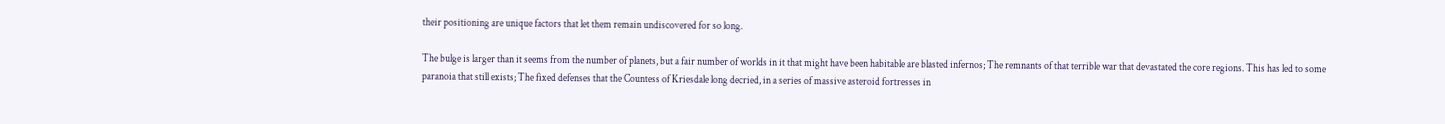their positioning are unique factors that let them remain undiscovered for so long.

The bulge is larger than it seems from the number of planets, but a fair number of worlds in it that might have been habitable are blasted infernos; The remnants of that terrible war that devastated the core regions. This has led to some paranoia that still exists; The fixed defenses that the Countess of Kriesdale long decried, in a series of massive asteroid fortresses in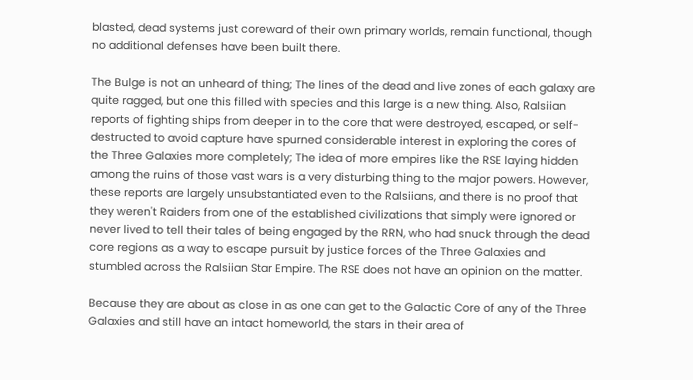blasted, dead systems just coreward of their own primary worlds, remain functional, though no additional defenses have been built there.

The Bulge is not an unheard of thing; The lines of the dead and live zones of each galaxy are quite ragged, but one this filled with species and this large is a new thing. Also, Ralsiian reports of fighting ships from deeper in to the core that were destroyed, escaped, or self-destructed to avoid capture have spurned considerable interest in exploring the cores of the Three Galaxies more completely; The idea of more empires like the RSE laying hidden among the ruins of those vast wars is a very disturbing thing to the major powers. However, these reports are largely unsubstantiated even to the Ralsiians, and there is no proof that they weren't Raiders from one of the established civilizations that simply were ignored or never lived to tell their tales of being engaged by the RRN, who had snuck through the dead core regions as a way to escape pursuit by justice forces of the Three Galaxies and stumbled across the Ralsiian Star Empire. The RSE does not have an opinion on the matter.

Because they are about as close in as one can get to the Galactic Core of any of the Three Galaxies and still have an intact homeworld, the stars in their area of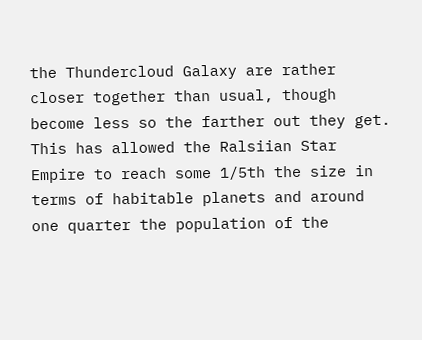the Thundercloud Galaxy are rather closer together than usual, though become less so the farther out they get. This has allowed the Ralsiian Star Empire to reach some 1/5th the size in terms of habitable planets and around one quarter the population of the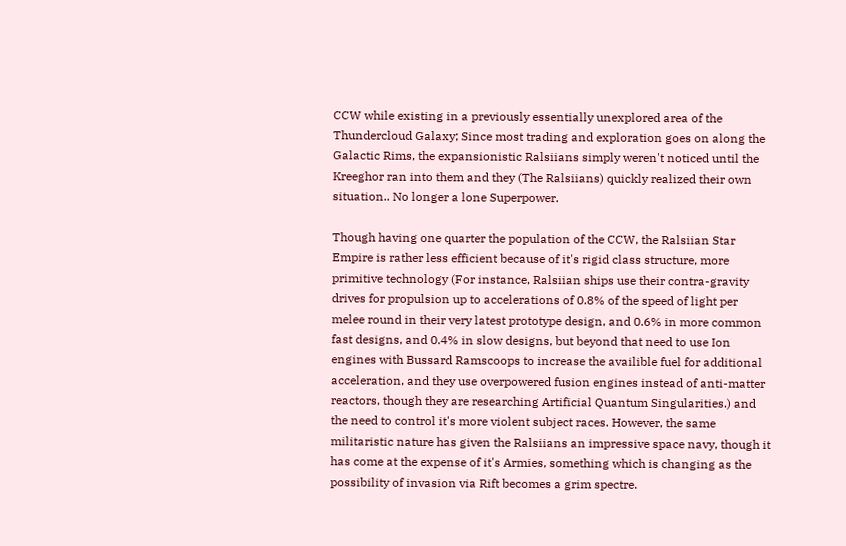CCW while existing in a previously essentially unexplored area of the Thundercloud Galaxy; Since most trading and exploration goes on along the Galactic Rims, the expansionistic Ralsiians simply weren't noticed until the Kreeghor ran into them and they (The Ralsiians) quickly realized their own situation.. No longer a lone Superpower.

Though having one quarter the population of the CCW, the Ralsiian Star Empire is rather less efficient because of it's rigid class structure, more primitive technology (For instance, Ralsiian ships use their contra-gravity drives for propulsion up to accelerations of 0.8% of the speed of light per melee round in their very latest prototype design, and 0.6% in more common fast designs, and 0.4% in slow designs, but beyond that need to use Ion engines with Bussard Ramscoops to increase the availible fuel for additional acceleration, and they use overpowered fusion engines instead of anti-matter reactors, though they are researching Artificial Quantum Singularities.) and the need to control it's more violent subject races. However, the same militaristic nature has given the Ralsiians an impressive space navy, though it has come at the expense of it's Armies, something which is changing as the possibility of invasion via Rift becomes a grim spectre.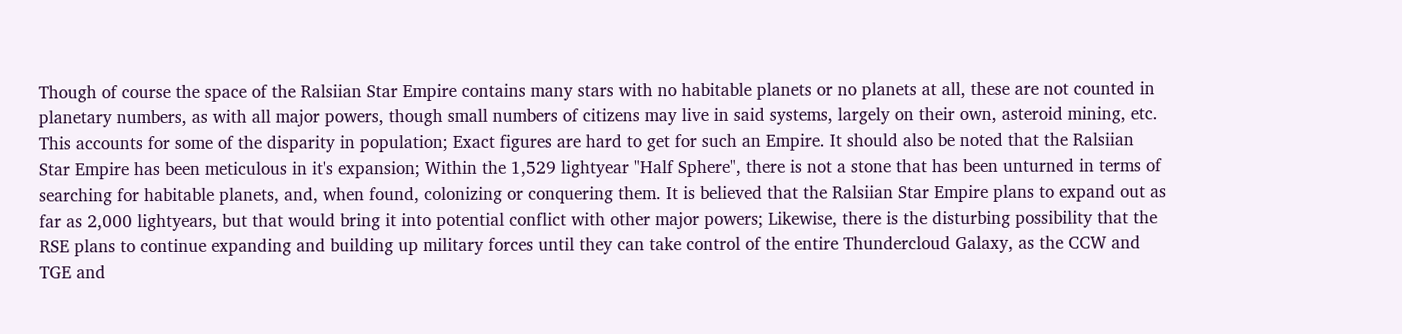Though of course the space of the Ralsiian Star Empire contains many stars with no habitable planets or no planets at all, these are not counted in planetary numbers, as with all major powers, though small numbers of citizens may live in said systems, largely on their own, asteroid mining, etc. This accounts for some of the disparity in population; Exact figures are hard to get for such an Empire. It should also be noted that the Ralsiian Star Empire has been meticulous in it's expansion; Within the 1,529 lightyear "Half Sphere", there is not a stone that has been unturned in terms of searching for habitable planets, and, when found, colonizing or conquering them. It is believed that the Ralsiian Star Empire plans to expand out as far as 2,000 lightyears, but that would bring it into potential conflict with other major powers; Likewise, there is the disturbing possibility that the RSE plans to continue expanding and building up military forces until they can take control of the entire Thundercloud Galaxy, as the CCW and TGE and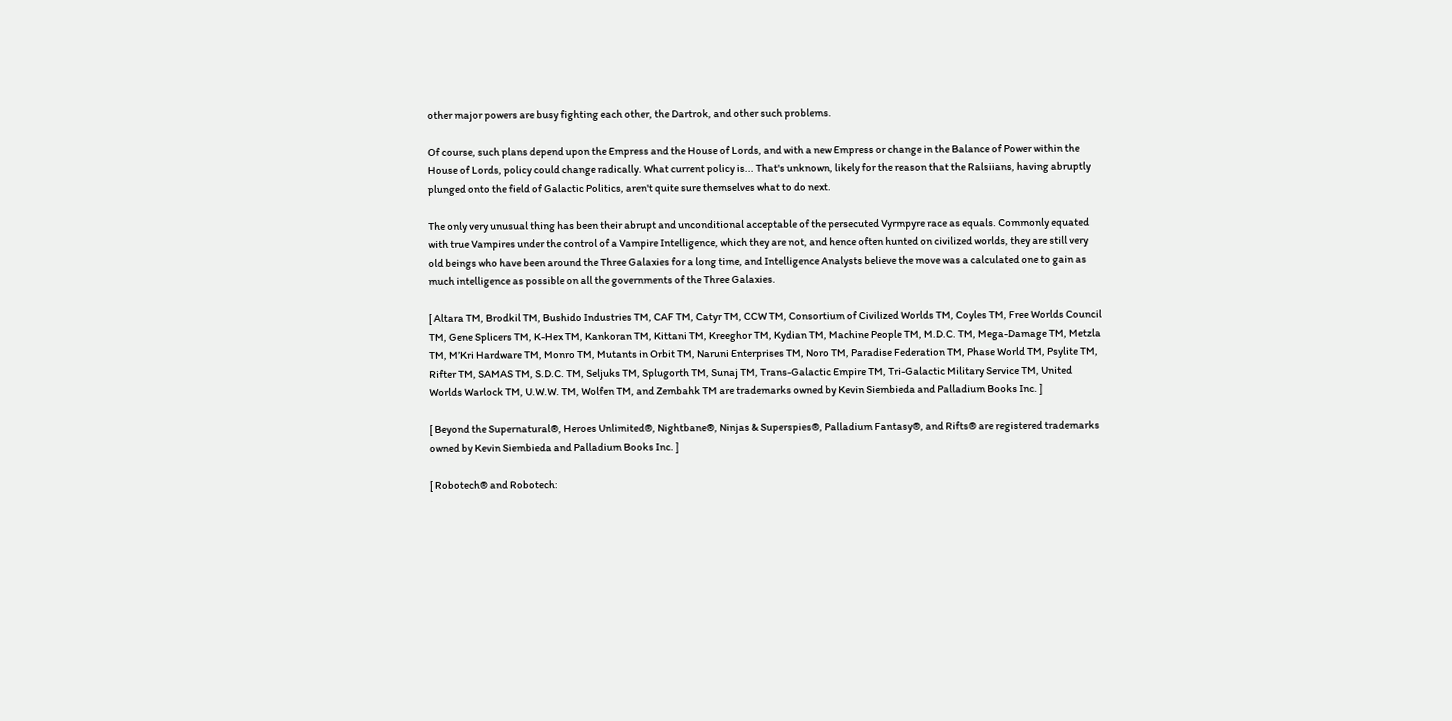other major powers are busy fighting each other, the Dartrok, and other such problems.

Of course, such plans depend upon the Empress and the House of Lords, and with a new Empress or change in the Balance of Power within the House of Lords, policy could change radically. What current policy is... That's unknown, likely for the reason that the Ralsiians, having abruptly plunged onto the field of Galactic Politics, aren't quite sure themselves what to do next.

The only very unusual thing has been their abrupt and unconditional acceptable of the persecuted Vyrmpyre race as equals. Commonly equated with true Vampires under the control of a Vampire Intelligence, which they are not, and hence often hunted on civilized worlds, they are still very old beings who have been around the Three Galaxies for a long time, and Intelligence Analysts believe the move was a calculated one to gain as much intelligence as possible on all the governments of the Three Galaxies.

[ Altara TM, Brodkil TM, Bushido Industries TM, CAF TM, Catyr TM, CCW TM, Consortium of Civilized Worlds TM, Coyles TM, Free Worlds Council TM, Gene Splicers TM, K-Hex TM, Kankoran TM, Kittani TM, Kreeghor TM, Kydian TM, Machine People TM, M.D.C. TM, Mega-Damage TM, Metzla TM, M’Kri Hardware TM, Monro TM, Mutants in Orbit TM, Naruni Enterprises TM, Noro TM, Paradise Federation TM, Phase World TM, Psylite TM, Rifter TM, SAMAS TM, S.D.C. TM, Seljuks TM, Splugorth TM, Sunaj TM, Trans-Galactic Empire TM, Tri-Galactic Military Service TM, United Worlds Warlock TM, U.W.W. TM, Wolfen TM, and Zembahk TM are trademarks owned by Kevin Siembieda and Palladium Books Inc. ]

[ Beyond the Supernatural®, Heroes Unlimited®, Nightbane®, Ninjas & Superspies®, Palladium Fantasy®, and Rifts® are registered trademarks owned by Kevin Siembieda and Palladium Books Inc. ]

[ Robotech® and Robotech: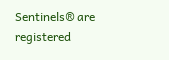Sentinels® are registered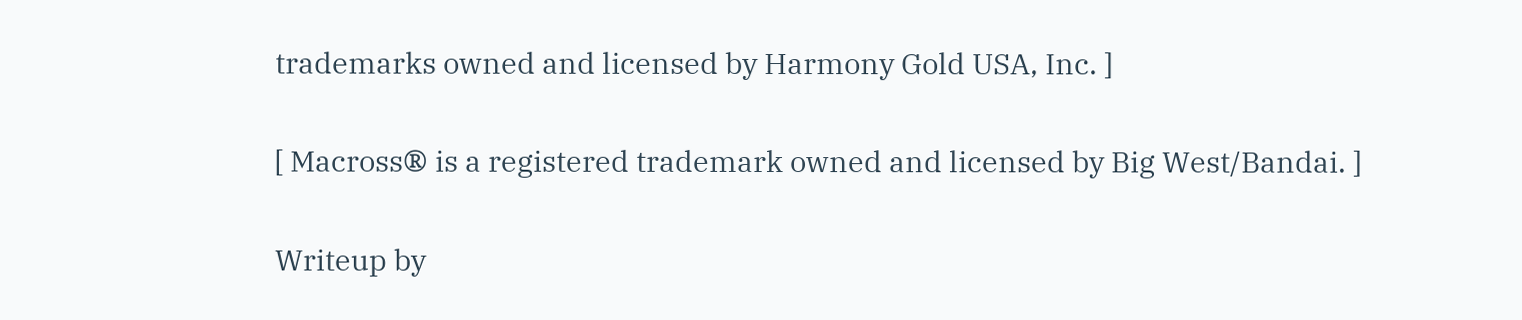trademarks owned and licensed by Harmony Gold USA, Inc. ]

[ Macross® is a registered trademark owned and licensed by Big West/Bandai. ]

Writeup by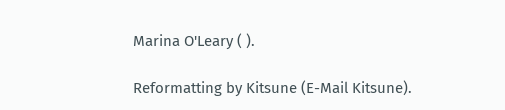Marina O'Leary ( ).

Reformatting by Kitsune (E-Mail Kitsune).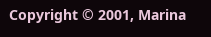Copyright © 2001, Marina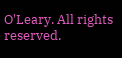O'Leary. All rights reserved.